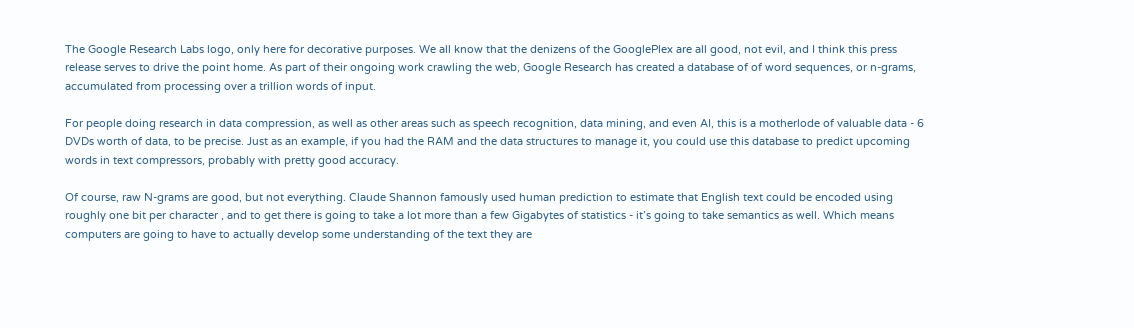The Google Research Labs logo, only here for decorative purposes. We all know that the denizens of the GooglePlex are all good, not evil, and I think this press release serves to drive the point home. As part of their ongoing work crawling the web, Google Research has created a database of of word sequences, or n-grams, accumulated from processing over a trillion words of input.

For people doing research in data compression, as well as other areas such as speech recognition, data mining, and even AI, this is a motherlode of valuable data - 6 DVDs worth of data, to be precise. Just as an example, if you had the RAM and the data structures to manage it, you could use this database to predict upcoming words in text compressors, probably with pretty good accuracy.

Of course, raw N-grams are good, but not everything. Claude Shannon famously used human prediction to estimate that English text could be encoded using roughly one bit per character , and to get there is going to take a lot more than a few Gigabytes of statistics - it’s going to take semantics as well. Which means computers are going to have to actually develop some understanding of the text they are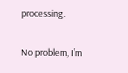processing.

No problem, I’m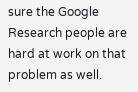sure the Google Research people are hard at work on that problem as well.